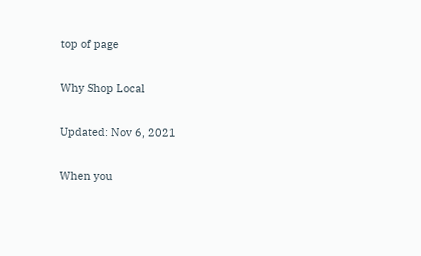top of page

Why Shop Local

Updated: Nov 6, 2021

When you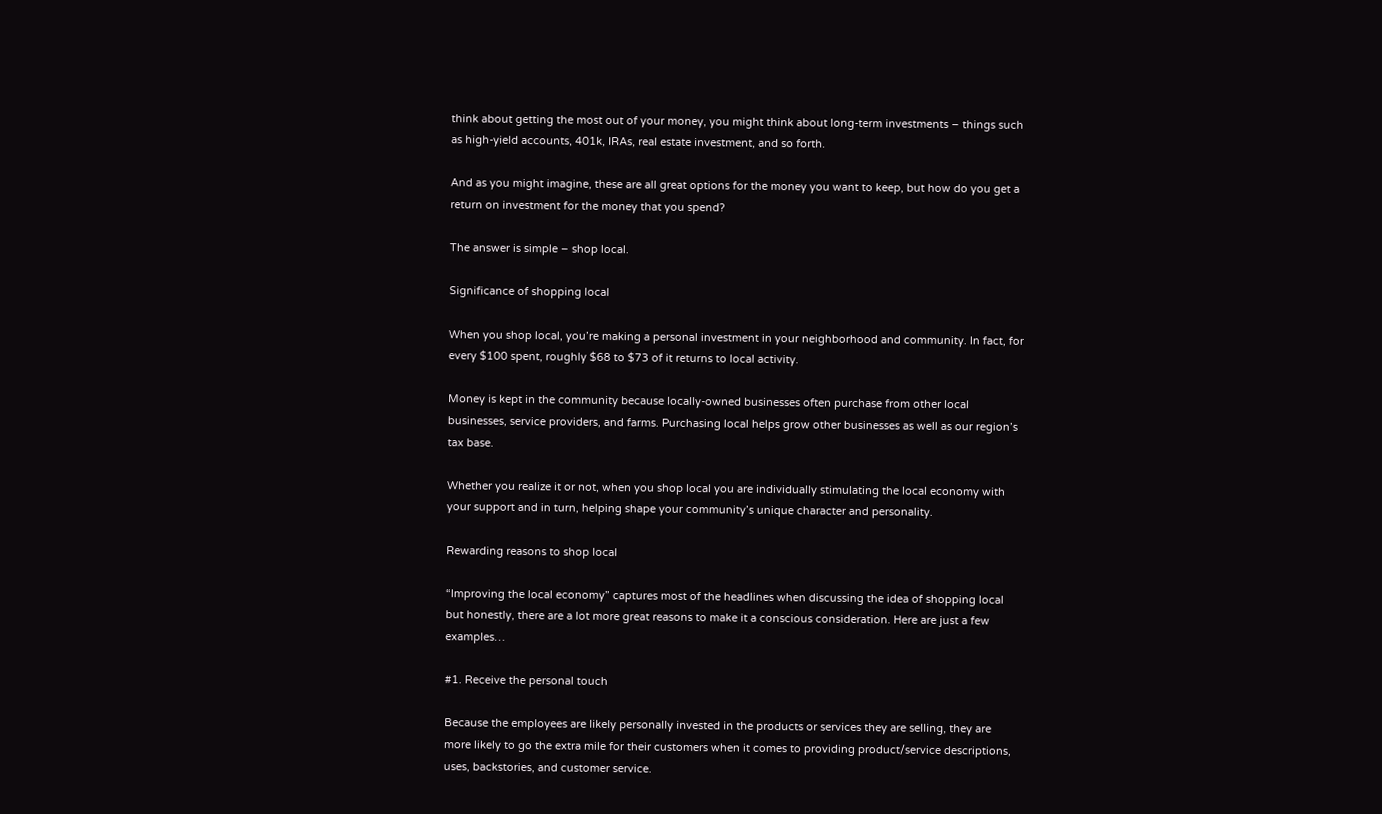think about getting the most out of your money, you might think about long-term investments – things such as high-yield accounts, 401k, IRAs, real estate investment, and so forth.

And as you might imagine, these are all great options for the money you want to keep, but how do you get a return on investment for the money that you spend?

The answer is simple – shop local.

Significance of shopping local

When you shop local, you’re making a personal investment in your neighborhood and community. In fact, for every $100 spent, roughly $68 to $73 of it returns to local activity.

Money is kept in the community because locally-owned businesses often purchase from other local businesses, service providers, and farms. Purchasing local helps grow other businesses as well as our region’s tax base.

Whether you realize it or not, when you shop local you are individually stimulating the local economy with your support and in turn, helping shape your community’s unique character and personality.

Rewarding reasons to shop local

“Improving the local economy” captures most of the headlines when discussing the idea of shopping local but honestly, there are a lot more great reasons to make it a conscious consideration. Here are just a few examples…

#1. Receive the personal touch

Because the employees are likely personally invested in the products or services they are selling, they are more likely to go the extra mile for their customers when it comes to providing product/service descriptions, uses, backstories, and customer service.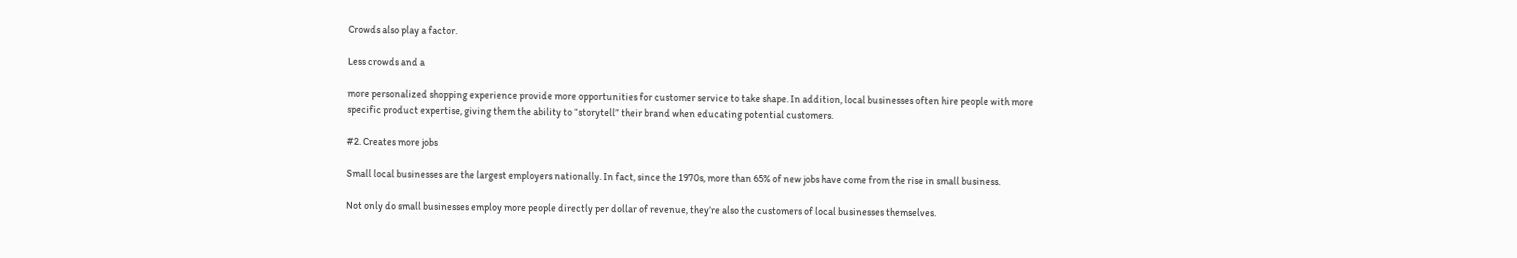Crowds also play a factor.

Less crowds and a

more personalized shopping experience provide more opportunities for customer service to take shape. In addition, local businesses often hire people with more specific product expertise, giving them the ability to “storytell” their brand when educating potential customers.

#2. Creates more jobs

Small local businesses are the largest employers nationally. In fact, since the 1970s, more than 65% of new jobs have come from the rise in small business.

Not only do small businesses employ more people directly per dollar of revenue, they’re also the customers of local businesses themselves.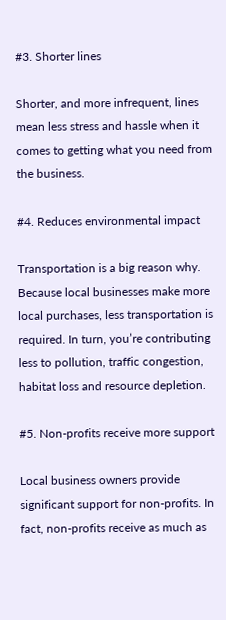#3. Shorter lines

Shorter, and more infrequent, lines mean less stress and hassle when it comes to getting what you need from the business.

#4. Reduces environmental impact

Transportation is a big reason why. Because local businesses make more local purchases, less transportation is required. In turn, you’re contributing less to pollution, traffic congestion, habitat loss and resource depletion.

#5. Non-profits receive more support

Local business owners provide significant support for non-profits. In fact, non-profits receive as much as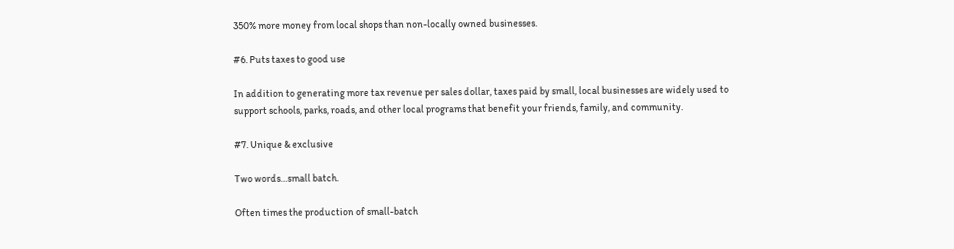350% more money from local shops than non-locally owned businesses.

#6. Puts taxes to good use

In addition to generating more tax revenue per sales dollar, taxes paid by small, local businesses are widely used to support schools, parks, roads, and other local programs that benefit your friends, family, and community.

#7. Unique & exclusive

Two words…small batch.

Often times the production of small-batch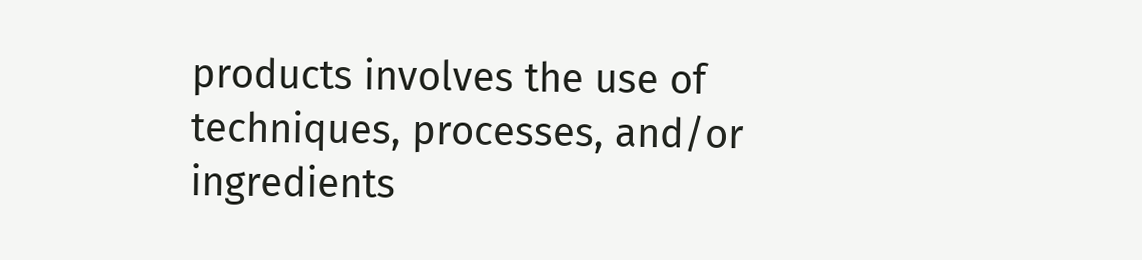products involves the use of techniques, processes, and/or ingredients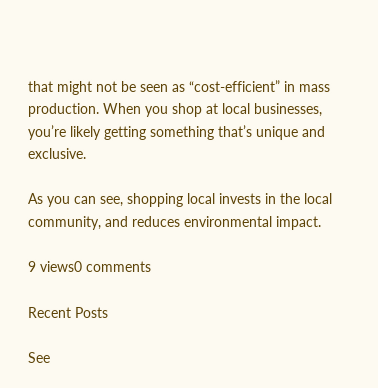that might not be seen as “cost-efficient” in mass production. When you shop at local businesses, you’re likely getting something that’s unique and exclusive.

As you can see, shopping local invests in the local community, and reduces environmental impact.

9 views0 comments

Recent Posts

See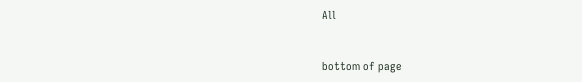All


bottom of page